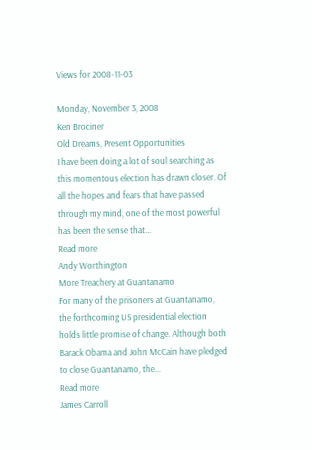Views for 2008-11-03

Monday, November 3, 2008
Ken Brociner
Old Dreams, Present Opportunities
I have been doing a lot of soul searching as this momentous election has drawn closer. Of all the hopes and fears that have passed through my mind, one of the most powerful has been the sense that...
Read more
Andy Worthington
More Treachery at Guantanamo
For many of the prisoners at Guantanamo, the forthcoming US presidential election holds little promise of change. Although both Barack Obama and John McCain have pledged to close Guantanamo, the...
Read more
James Carroll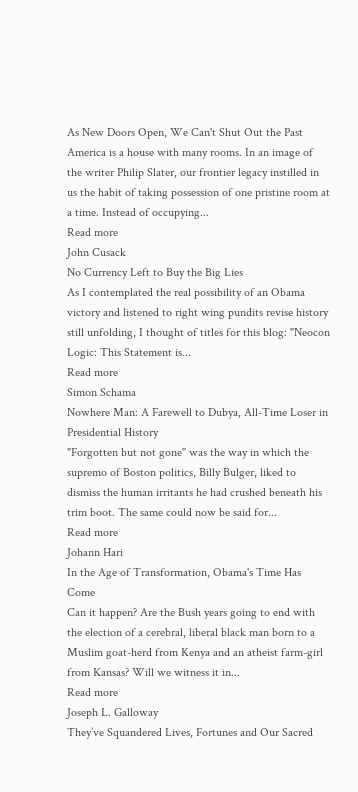As New Doors Open, We Can't Shut Out the Past
America is a house with many rooms. In an image of the writer Philip Slater, our frontier legacy instilled in us the habit of taking possession of one pristine room at a time. Instead of occupying...
Read more
John Cusack
No Currency Left to Buy the Big Lies
As I contemplated the real possibility of an Obama victory and listened to right wing pundits revise history still unfolding, I thought of titles for this blog: "Neocon Logic: This Statement is...
Read more
Simon Schama
Nowhere Man: A Farewell to Dubya, All-Time Loser in Presidential History
"Forgotten but not gone" was the way in which the supremo of Boston politics, Billy Bulger, liked to dismiss the human irritants he had crushed beneath his trim boot. The same could now be said for...
Read more
Johann Hari
In the Age of Transformation, Obama's Time Has Come
Can it happen? Are the Bush years going to end with the election of a cerebral, liberal black man born to a Muslim goat-herd from Kenya and an atheist farm-girl from Kansas? Will we witness it in...
Read more
Joseph L. Galloway
They’ve Squandered Lives, Fortunes and Our Sacred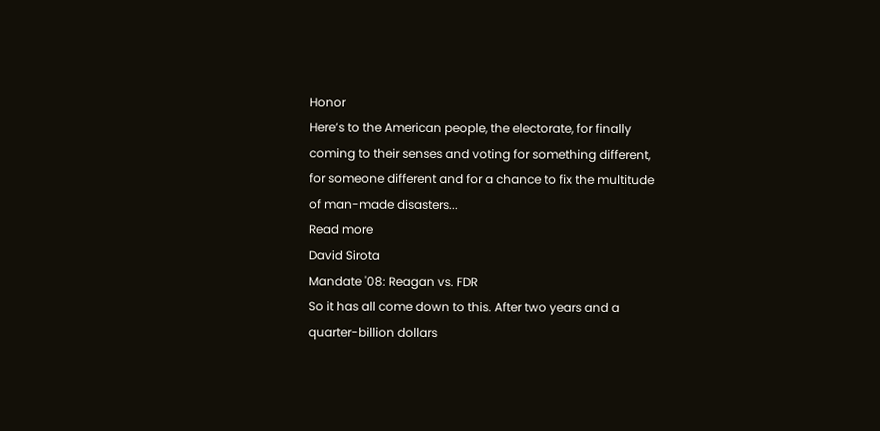Honor
Here’s to the American people, the electorate, for finally coming to their senses and voting for something different, for someone different and for a chance to fix the multitude of man-made disasters...
Read more
David Sirota
Mandate '08: Reagan vs. FDR
So it has all come down to this. After two years and a quarter-billion dollars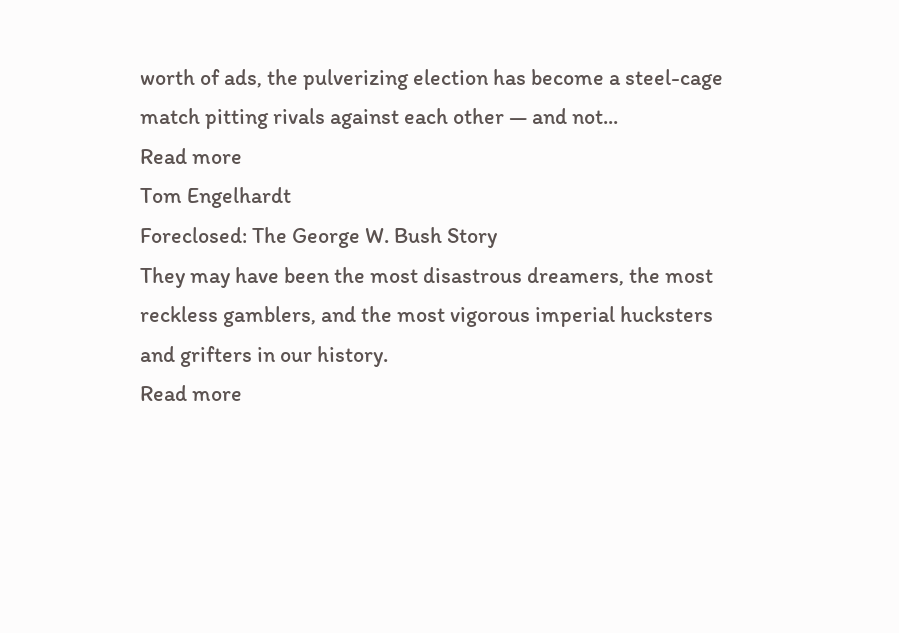worth of ads, the pulverizing election has become a steel-cage match pitting rivals against each other — and not...
Read more
Tom Engelhardt
Foreclosed: The George W. Bush Story
They may have been the most disastrous dreamers, the most reckless gamblers, and the most vigorous imperial hucksters and grifters in our history.
Read more